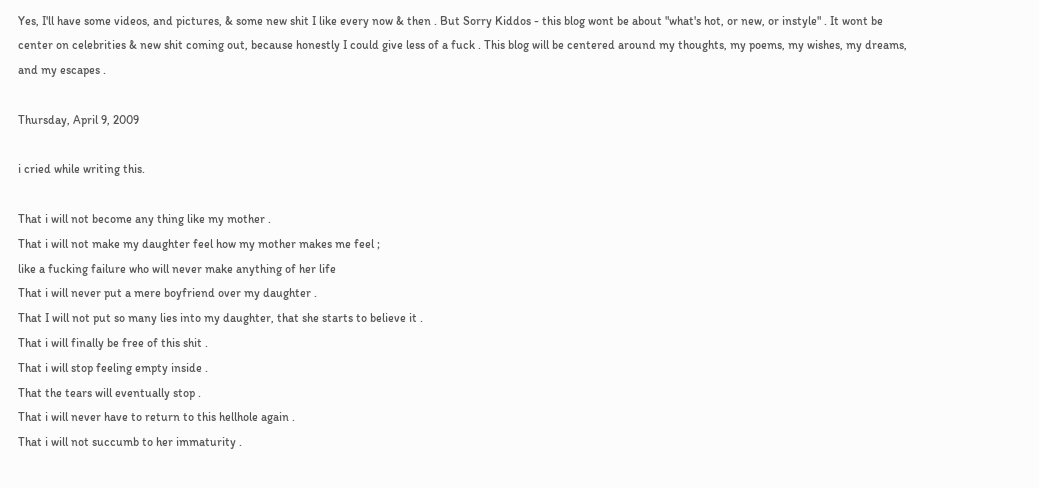Yes, I'll have some videos, and pictures, & some new shit I like every now & then . But Sorry Kiddos - this blog wont be about "what's hot, or new, or instyle" . It wont be center on celebrities & new shit coming out, because honestly I could give less of a fuck . This blog will be centered around my thoughts, my poems, my wishes, my dreams, and my escapes .

Thursday, April 9, 2009

i cried while writing this.

That i will not become any thing like my mother .
That i will not make my daughter feel how my mother makes me feel ;
like a fucking failure who will never make anything of her life
That i will never put a mere boyfriend over my daughter .
That I will not put so many lies into my daughter, that she starts to believe it .
That i will finally be free of this shit .
That i will stop feeling empty inside .
That the tears will eventually stop .
That i will never have to return to this hellhole again .
That i will not succumb to her immaturity .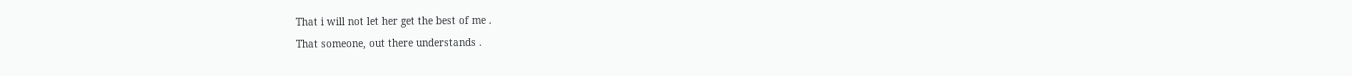That i will not let her get the best of me .
That someone, out there understands .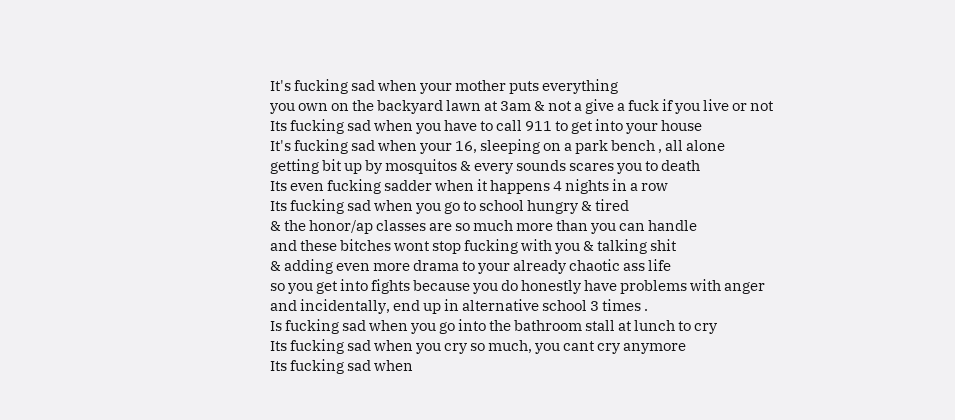It's fucking sad when your mother puts everything
you own on the backyard lawn at 3am & not a give a fuck if you live or not
Its fucking sad when you have to call 911 to get into your house
It's fucking sad when your 16, sleeping on a park bench , all alone
getting bit up by mosquitos & every sounds scares you to death
Its even fucking sadder when it happens 4 nights in a row
Its fucking sad when you go to school hungry & tired
& the honor/ap classes are so much more than you can handle
and these bitches wont stop fucking with you & talking shit
& adding even more drama to your already chaotic ass life
so you get into fights because you do honestly have problems with anger
and incidentally, end up in alternative school 3 times .
Is fucking sad when you go into the bathroom stall at lunch to cry
Its fucking sad when you cry so much, you cant cry anymore
Its fucking sad when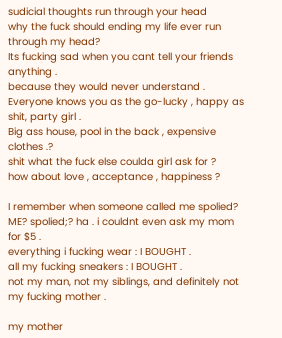sudicial thoughts run through your head
why the fuck should ending my life ever run through my head?
Its fucking sad when you cant tell your friends anything .
because they would never understand .
Everyone knows you as the go-lucky , happy as shit, party girl .
Big ass house, pool in the back , expensive clothes .?
shit what the fuck else coulda girl ask for ?
how about love , acceptance , happiness ?

I remember when someone called me spolied?
ME? spolied;? ha . i couldnt even ask my mom for $5 .
everything i fucking wear : I BOUGHT .
all my fucking sneakers : I BOUGHT .
not my man, not my siblings, and definitely not my fucking mother .

my mother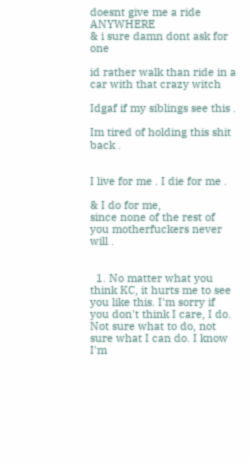doesnt give me a ride ANYWHERE
& i sure damn dont ask for one

id rather walk than ride in a car with that crazy witch

Idgaf if my siblings see this .

Im tired of holding this shit back .


I live for me . I die for me .

& I do for me,
since none of the rest of you motherfuckers never will .


  1. No matter what you think KC, it hurts me to see you like this. I'm sorry if you don't think I care, I do. Not sure what to do, not sure what I can do. I know I'm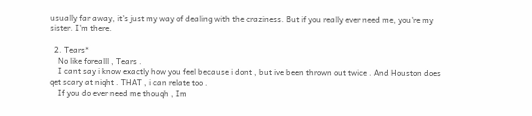usually far away, it's just my way of dealing with the craziness. But if you really ever need me, you're my sister. I'm there.

  2. Tears*
    No like forealll , Tears .
    I cant say i know exactly how you feel because i dont , but ive been thrown out twice . And Houston does qet scary at niqht . THAT , i can relate too .
    If you do ever need me thouqh , Im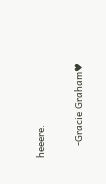heeere.

    -Gracie Graham♥